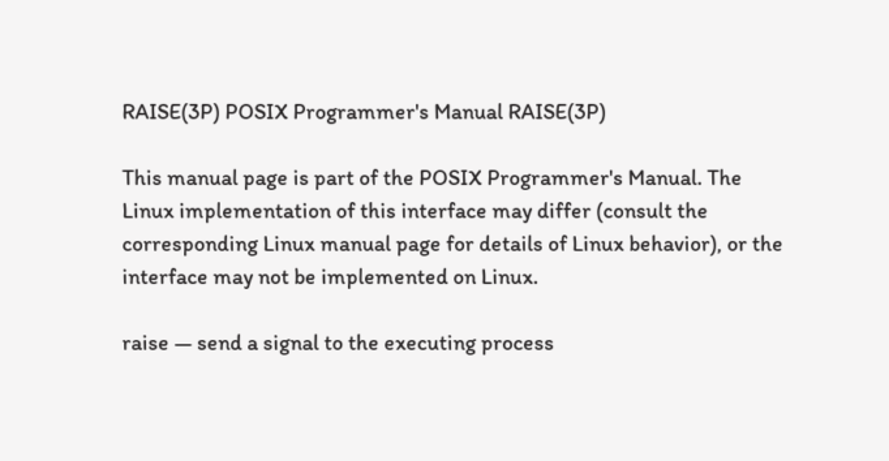RAISE(3P) POSIX Programmer's Manual RAISE(3P)

This manual page is part of the POSIX Programmer's Manual. The Linux implementation of this interface may differ (consult the corresponding Linux manual page for details of Linux behavior), or the interface may not be implemented on Linux.

raise — send a signal to the executing process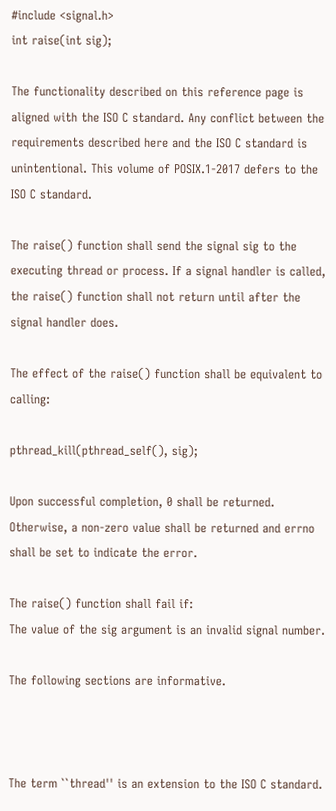#include <signal.h>
int raise(int sig);

The functionality described on this reference page is aligned with the ISO C standard. Any conflict between the requirements described here and the ISO C standard is unintentional. This volume of POSIX.1‐2017 defers to the ISO C standard.

The raise() function shall send the signal sig to the executing thread or process. If a signal handler is called, the raise() function shall not return until after the signal handler does.

The effect of the raise() function shall be equivalent to calling:

pthread_kill(pthread_self(), sig);

Upon successful completion, 0 shall be returned. Otherwise, a non-zero value shall be returned and errno shall be set to indicate the error.

The raise() function shall fail if:
The value of the sig argument is an invalid signal number.

The following sections are informative.



The term ``thread'' is an extension to the ISO C standard.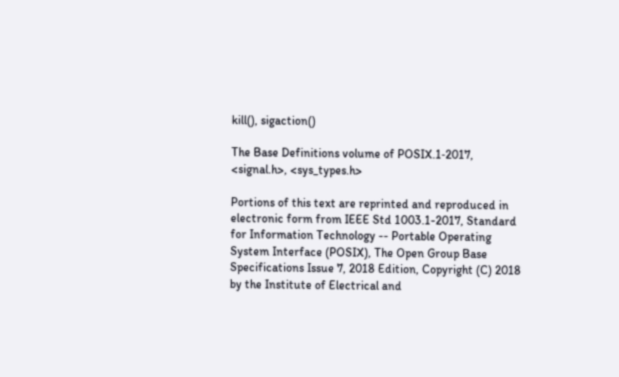kill(), sigaction()

The Base Definitions volume of POSIX.1‐2017, <signal.h>, <sys_types.h>

Portions of this text are reprinted and reproduced in electronic form from IEEE Std 1003.1-2017, Standard for Information Technology -- Portable Operating System Interface (POSIX), The Open Group Base Specifications Issue 7, 2018 Edition, Copyright (C) 2018 by the Institute of Electrical and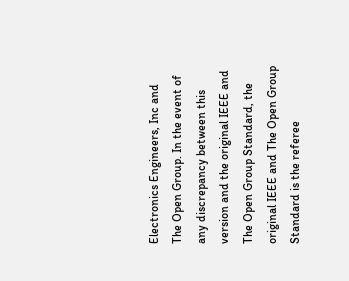Electronics Engineers, Inc and The Open Group. In the event of any discrepancy between this version and the original IEEE and The Open Group Standard, the original IEEE and The Open Group Standard is the referee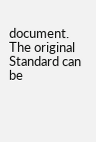document. The original Standard can be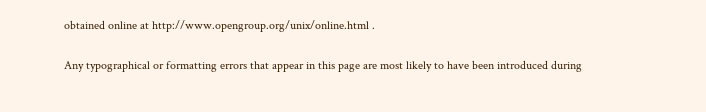obtained online at http://www.opengroup.org/unix/online.html .

Any typographical or formatting errors that appear in this page are most likely to have been introduced during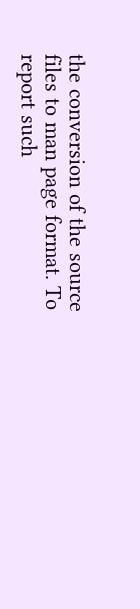the conversion of the source files to man page format. To report such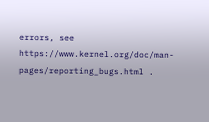errors, see https://www.kernel.org/doc/man-pages/reporting_bugs.html .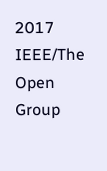2017 IEEE/The Open Group